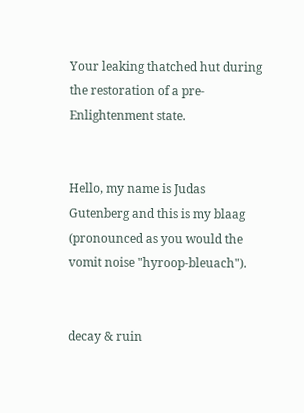Your leaking thatched hut during the restoration of a pre-Enlightenment state.


Hello, my name is Judas Gutenberg and this is my blaag (pronounced as you would the vomit noise "hyroop-bleuach").


decay & ruin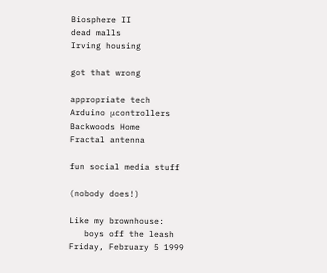Biosphere II
dead malls
Irving housing

got that wrong

appropriate tech
Arduino μcontrollers
Backwoods Home
Fractal antenna

fun social media stuff

(nobody does!)

Like my brownhouse:
   boys off the leash
Friday, February 5 1999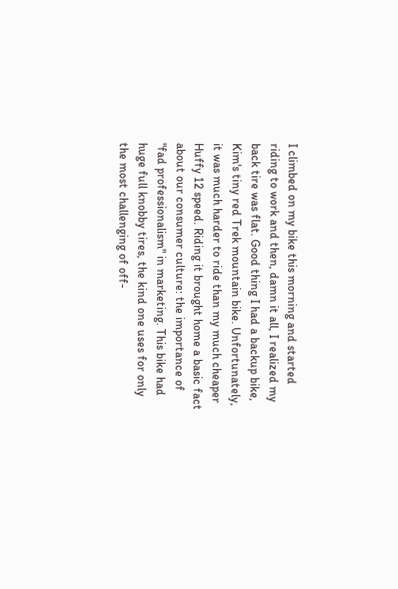I climbed on my bike this morning and started riding to work and then, damn it all, I realized my back tire was flat. Good thing I had a backup bike, Kim's tiny red Trek mountain bike. Unfortunately, it was much harder to ride than my much cheaper Huffy 12 speed. Riding it brought home a basic fact about our consumer culture: the importance of "fad professionalism" in marketing. This bike had huge full knobby tires, the kind one uses for only the most challenging of off-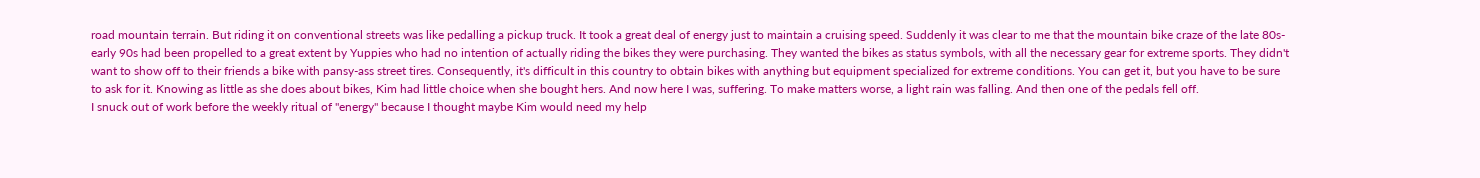road mountain terrain. But riding it on conventional streets was like pedalling a pickup truck. It took a great deal of energy just to maintain a cruising speed. Suddenly it was clear to me that the mountain bike craze of the late 80s-early 90s had been propelled to a great extent by Yuppies who had no intention of actually riding the bikes they were purchasing. They wanted the bikes as status symbols, with all the necessary gear for extreme sports. They didn't want to show off to their friends a bike with pansy-ass street tires. Consequently, it's difficult in this country to obtain bikes with anything but equipment specialized for extreme conditions. You can get it, but you have to be sure to ask for it. Knowing as little as she does about bikes, Kim had little choice when she bought hers. And now here I was, suffering. To make matters worse, a light rain was falling. And then one of the pedals fell off.
I snuck out of work before the weekly ritual of "energy" because I thought maybe Kim would need my help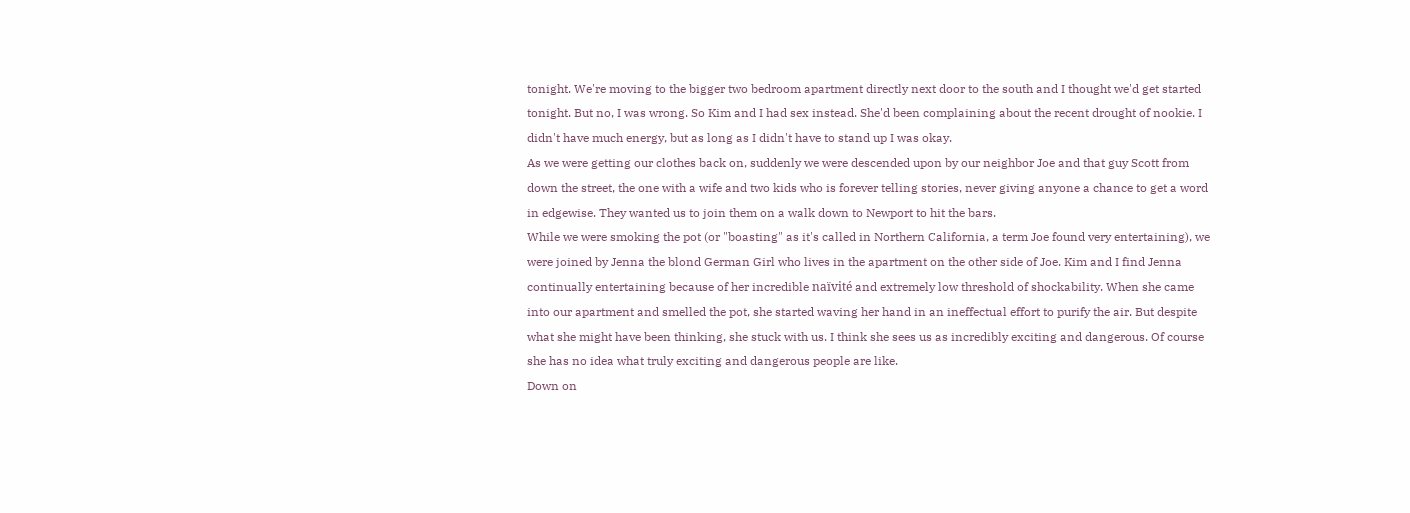tonight. We're moving to the bigger two bedroom apartment directly next door to the south and I thought we'd get started tonight. But no, I was wrong. So Kim and I had sex instead. She'd been complaining about the recent drought of nookie. I didn't have much energy, but as long as I didn't have to stand up I was okay.
As we were getting our clothes back on, suddenly we were descended upon by our neighbor Joe and that guy Scott from down the street, the one with a wife and two kids who is forever telling stories, never giving anyone a chance to get a word in edgewise. They wanted us to join them on a walk down to Newport to hit the bars.
While we were smoking the pot (or "boasting" as it's called in Northern California, a term Joe found very entertaining), we were joined by Jenna the blond German Girl who lives in the apartment on the other side of Joe. Kim and I find Jenna continually entertaining because of her incredible naïvité and extremely low threshold of shockability. When she came into our apartment and smelled the pot, she started waving her hand in an ineffectual effort to purify the air. But despite what she might have been thinking, she stuck with us. I think she sees us as incredibly exciting and dangerous. Of course she has no idea what truly exciting and dangerous people are like.
Down on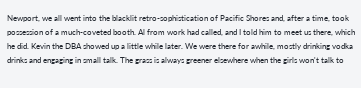Newport, we all went into the blacklit retro-sophistication of Pacific Shores and, after a time, took possession of a much-coveted booth. Al from work had called, and I told him to meet us there, which he did. Kevin the DBA showed up a little while later. We were there for awhile, mostly drinking vodka drinks and engaging in small talk. The grass is always greener elsewhere when the girls won't talk to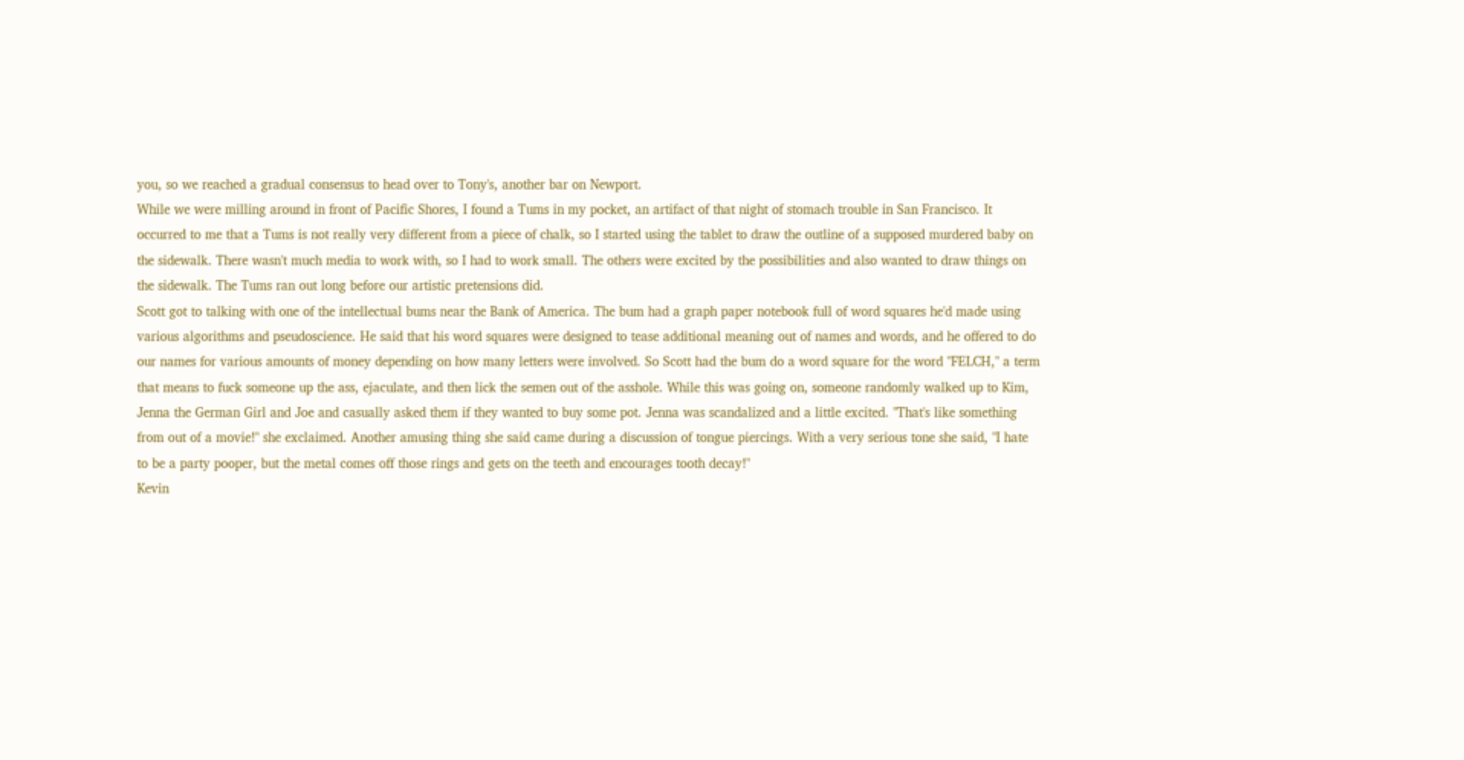you, so we reached a gradual consensus to head over to Tony's, another bar on Newport.
While we were milling around in front of Pacific Shores, I found a Tums in my pocket, an artifact of that night of stomach trouble in San Francisco. It occurred to me that a Tums is not really very different from a piece of chalk, so I started using the tablet to draw the outline of a supposed murdered baby on the sidewalk. There wasn't much media to work with, so I had to work small. The others were excited by the possibilities and also wanted to draw things on the sidewalk. The Tums ran out long before our artistic pretensions did.
Scott got to talking with one of the intellectual bums near the Bank of America. The bum had a graph paper notebook full of word squares he'd made using various algorithms and pseudoscience. He said that his word squares were designed to tease additional meaning out of names and words, and he offered to do our names for various amounts of money depending on how many letters were involved. So Scott had the bum do a word square for the word "FELCH," a term that means to fuck someone up the ass, ejaculate, and then lick the semen out of the asshole. While this was going on, someone randomly walked up to Kim, Jenna the German Girl and Joe and casually asked them if they wanted to buy some pot. Jenna was scandalized and a little excited. "That's like something from out of a movie!" she exclaimed. Another amusing thing she said came during a discussion of tongue piercings. With a very serious tone she said, "I hate to be a party pooper, but the metal comes off those rings and gets on the teeth and encourages tooth decay!"
Kevin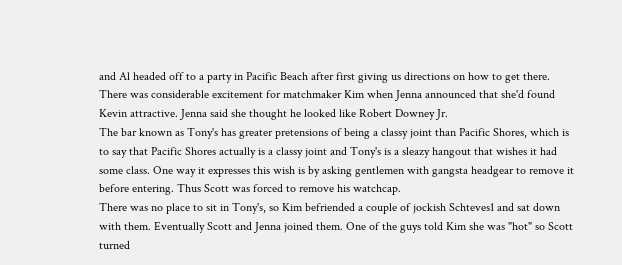and Al headed off to a party in Pacific Beach after first giving us directions on how to get there. There was considerable excitement for matchmaker Kim when Jenna announced that she'd found Kevin attractive. Jenna said she thought he looked like Robert Downey Jr.
The bar known as Tony's has greater pretensions of being a classy joint than Pacific Shores, which is to say that Pacific Shores actually is a classy joint and Tony's is a sleazy hangout that wishes it had some class. One way it expresses this wish is by asking gentlemen with gangsta headgear to remove it before entering. Thus Scott was forced to remove his watchcap.
There was no place to sit in Tony's, so Kim befriended a couple of jockish Schteves1 and sat down with them. Eventually Scott and Jenna joined them. One of the guys told Kim she was "hot" so Scott turned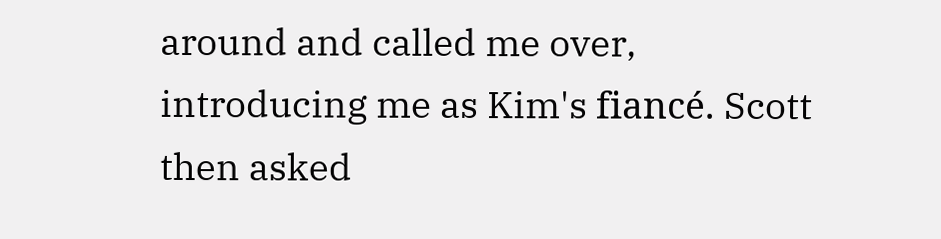around and called me over, introducing me as Kim's fiancé. Scott then asked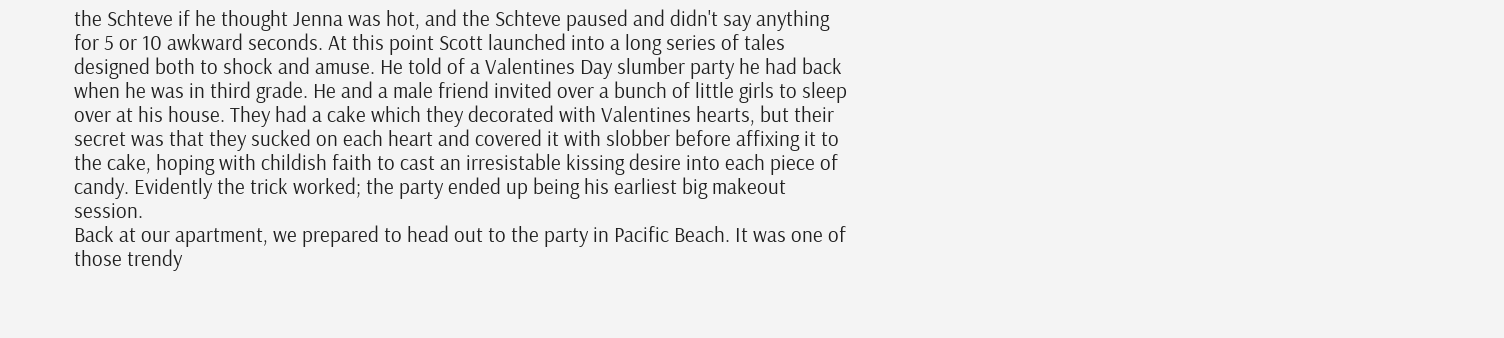the Schteve if he thought Jenna was hot, and the Schteve paused and didn't say anything for 5 or 10 awkward seconds. At this point Scott launched into a long series of tales designed both to shock and amuse. He told of a Valentines Day slumber party he had back when he was in third grade. He and a male friend invited over a bunch of little girls to sleep over at his house. They had a cake which they decorated with Valentines hearts, but their secret was that they sucked on each heart and covered it with slobber before affixing it to the cake, hoping with childish faith to cast an irresistable kissing desire into each piece of candy. Evidently the trick worked; the party ended up being his earliest big makeout session.
Back at our apartment, we prepared to head out to the party in Pacific Beach. It was one of those trendy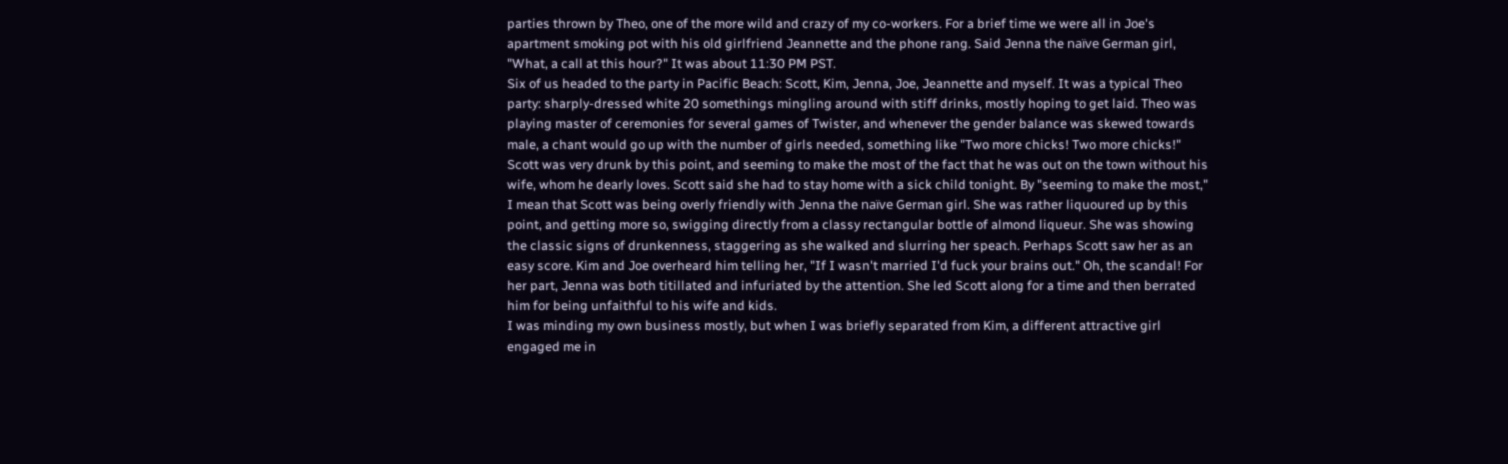parties thrown by Theo, one of the more wild and crazy of my co-workers. For a brief time we were all in Joe's apartment smoking pot with his old girlfriend Jeannette and the phone rang. Said Jenna the naïve German girl, "What, a call at this hour?" It was about 11:30 PM PST.
Six of us headed to the party in Pacific Beach: Scott, Kim, Jenna, Joe, Jeannette and myself. It was a typical Theo party: sharply-dressed white 20 somethings mingling around with stiff drinks, mostly hoping to get laid. Theo was playing master of ceremonies for several games of Twister, and whenever the gender balance was skewed towards male, a chant would go up with the number of girls needed, something like "Two more chicks! Two more chicks!"
Scott was very drunk by this point, and seeming to make the most of the fact that he was out on the town without his wife, whom he dearly loves. Scott said she had to stay home with a sick child tonight. By "seeming to make the most," I mean that Scott was being overly friendly with Jenna the naïve German girl. She was rather liquoured up by this point, and getting more so, swigging directly from a classy rectangular bottle of almond liqueur. She was showing the classic signs of drunkenness, staggering as she walked and slurring her speach. Perhaps Scott saw her as an easy score. Kim and Joe overheard him telling her, "If I wasn't married I'd fuck your brains out." Oh, the scandal! For her part, Jenna was both titillated and infuriated by the attention. She led Scott along for a time and then berrated him for being unfaithful to his wife and kids.
I was minding my own business mostly, but when I was briefly separated from Kim, a different attractive girl engaged me in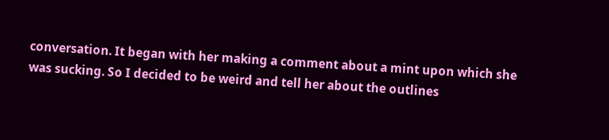conversation. It began with her making a comment about a mint upon which she was sucking. So I decided to be weird and tell her about the outlines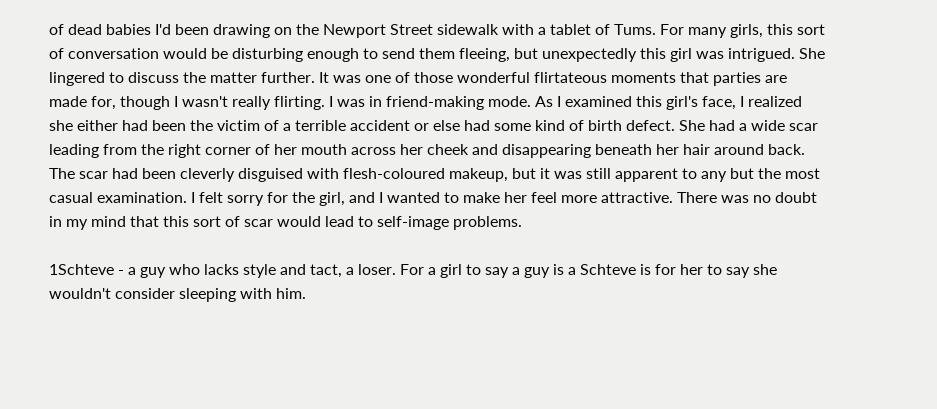of dead babies I'd been drawing on the Newport Street sidewalk with a tablet of Tums. For many girls, this sort of conversation would be disturbing enough to send them fleeing, but unexpectedly this girl was intrigued. She lingered to discuss the matter further. It was one of those wonderful flirtateous moments that parties are made for, though I wasn't really flirting. I was in friend-making mode. As I examined this girl's face, I realized she either had been the victim of a terrible accident or else had some kind of birth defect. She had a wide scar leading from the right corner of her mouth across her cheek and disappearing beneath her hair around back. The scar had been cleverly disguised with flesh-coloured makeup, but it was still apparent to any but the most casual examination. I felt sorry for the girl, and I wanted to make her feel more attractive. There was no doubt in my mind that this sort of scar would lead to self-image problems.

1Schteve - a guy who lacks style and tact, a loser. For a girl to say a guy is a Schteve is for her to say she wouldn't consider sleeping with him.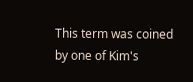This term was coined by one of Kim's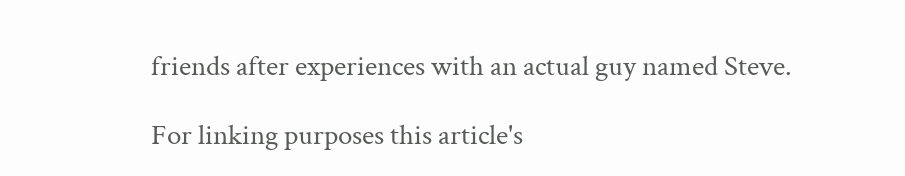friends after experiences with an actual guy named Steve.

For linking purposes this article's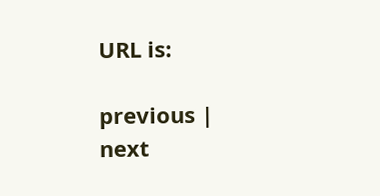URL is:

previous | next